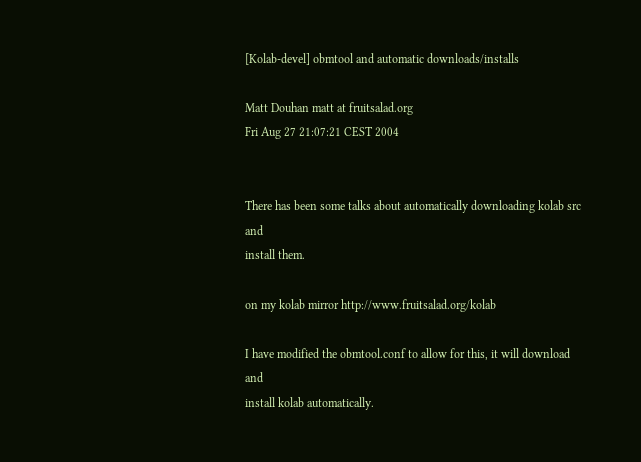[Kolab-devel] obmtool and automatic downloads/installs

Matt Douhan matt at fruitsalad.org
Fri Aug 27 21:07:21 CEST 2004


There has been some talks about automatically downloading kolab src and
install them.

on my kolab mirror http://www.fruitsalad.org/kolab

I have modified the obmtool.conf to allow for this, it will download and
install kolab automatically.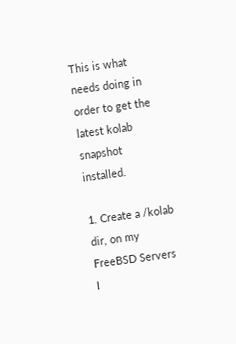This is what needs doing in order to get the latest kolab snapshot installed.

1. Create a /kolab dir, on my FreeBSD Servers I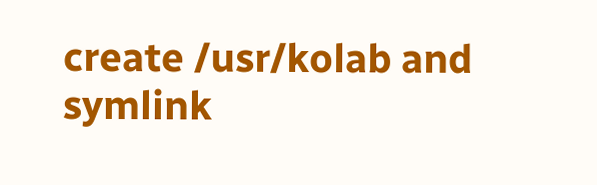create /usr/kolab and
symlink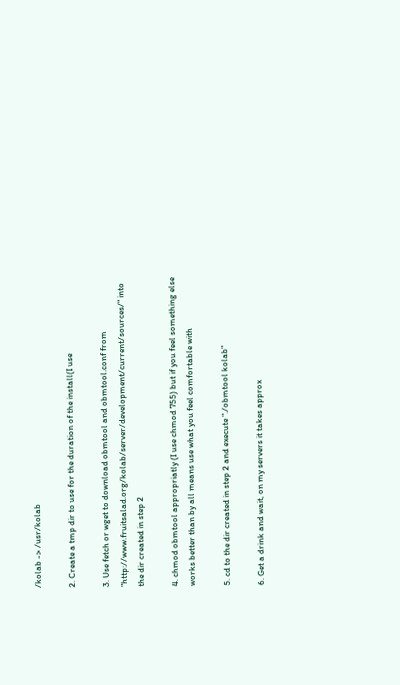/kolab -> /usr/kolab

2. Create a tmp dir to use for the duration of the install(I use

3. Use fetch or wget to download obmtool and obmtool.conf from
"http://www.fruitsalad.org/kolab/server/development/current/sources/" into
the dir created in step 2

4. chmod obmtool appropriatly (I use chmod 755) but if you feel something else
works better than by all means use what you feel comfortable with

5. cd to the dir created in step 2 and execute "./obmtool kolab"

6. Get a drink and wait, on my servers it takes approx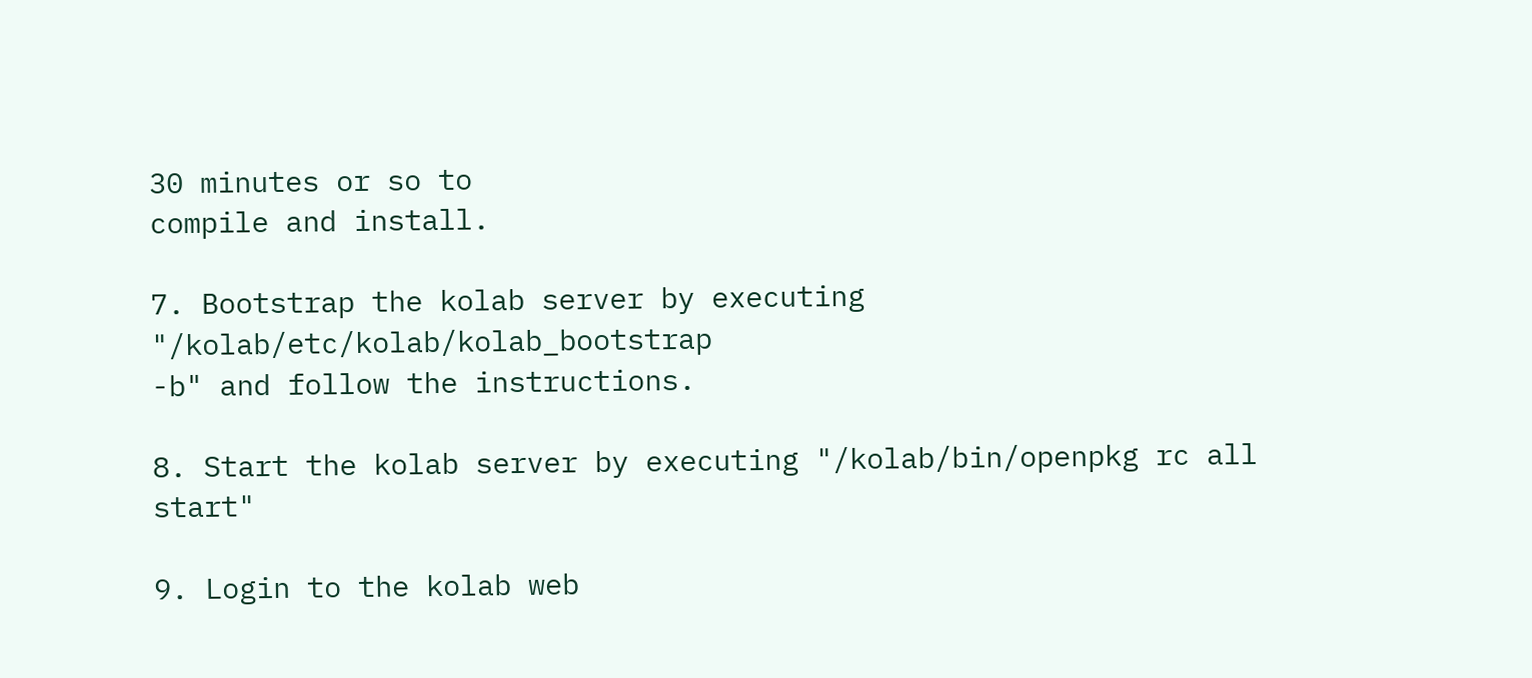30 minutes or so to
compile and install.

7. Bootstrap the kolab server by executing "/kolab/etc/kolab/kolab_bootstrap
-b" and follow the instructions.

8. Start the kolab server by executing "/kolab/bin/openpkg rc all start"

9. Login to the kolab web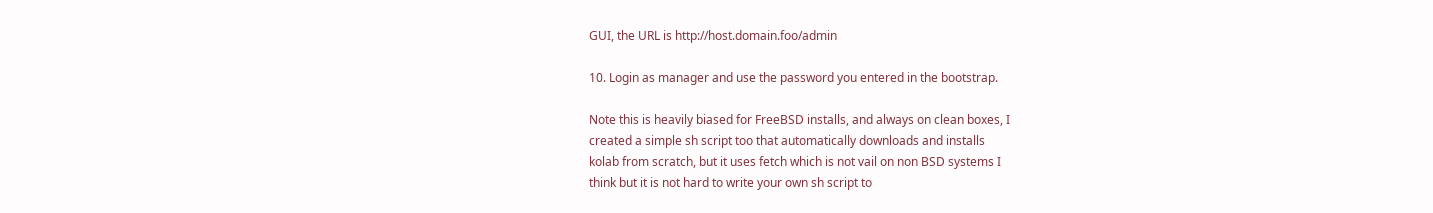GUI, the URL is http://host.domain.foo/admin

10. Login as manager and use the password you entered in the bootstrap.

Note this is heavily biased for FreeBSD installs, and always on clean boxes, I
created a simple sh script too that automatically downloads and installs
kolab from scratch, but it uses fetch which is not vail on non BSD systems I
think but it is not hard to write your own sh script to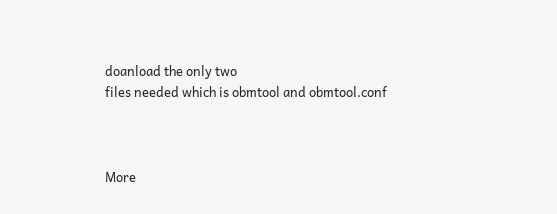doanload the only two
files needed which is obmtool and obmtool.conf



More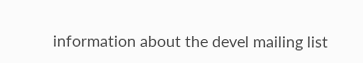information about the devel mailing list